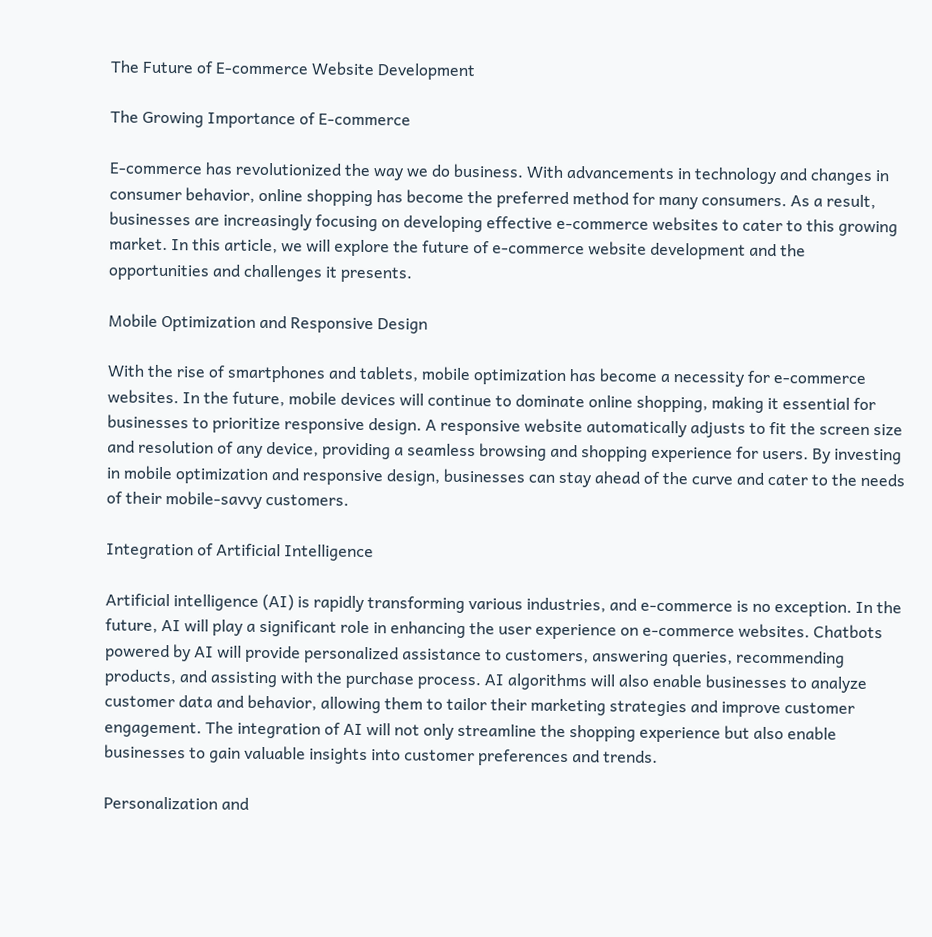The Future of E-commerce Website Development

The Growing Importance of E-commerce

E-commerce has revolutionized the way we do business. With advancements in technology and changes in consumer behavior, online shopping has become the preferred method for many consumers. As a result, businesses are increasingly focusing on developing effective e-commerce websites to cater to this growing market. In this article, we will explore the future of e-commerce website development and the opportunities and challenges it presents.

Mobile Optimization and Responsive Design

With the rise of smartphones and tablets, mobile optimization has become a necessity for e-commerce websites. In the future, mobile devices will continue to dominate online shopping, making it essential for businesses to prioritize responsive design. A responsive website automatically adjusts to fit the screen size and resolution of any device, providing a seamless browsing and shopping experience for users. By investing in mobile optimization and responsive design, businesses can stay ahead of the curve and cater to the needs of their mobile-savvy customers.

Integration of Artificial Intelligence

Artificial intelligence (AI) is rapidly transforming various industries, and e-commerce is no exception. In the future, AI will play a significant role in enhancing the user experience on e-commerce websites. Chatbots powered by AI will provide personalized assistance to customers, answering queries, recommending products, and assisting with the purchase process. AI algorithms will also enable businesses to analyze customer data and behavior, allowing them to tailor their marketing strategies and improve customer engagement. The integration of AI will not only streamline the shopping experience but also enable businesses to gain valuable insights into customer preferences and trends.

Personalization and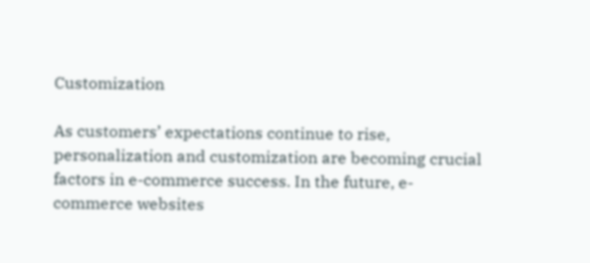Customization

As customers’ expectations continue to rise, personalization and customization are becoming crucial factors in e-commerce success. In the future, e-commerce websites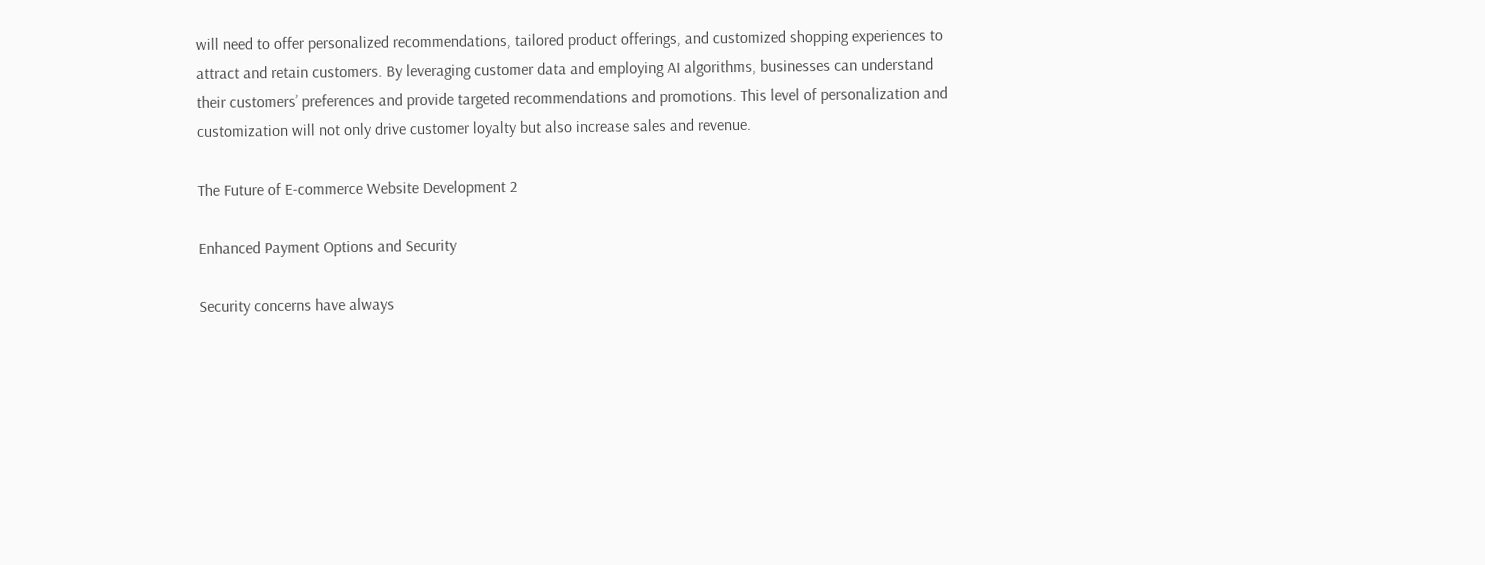will need to offer personalized recommendations, tailored product offerings, and customized shopping experiences to attract and retain customers. By leveraging customer data and employing AI algorithms, businesses can understand their customers’ preferences and provide targeted recommendations and promotions. This level of personalization and customization will not only drive customer loyalty but also increase sales and revenue.

The Future of E-commerce Website Development 2

Enhanced Payment Options and Security

Security concerns have always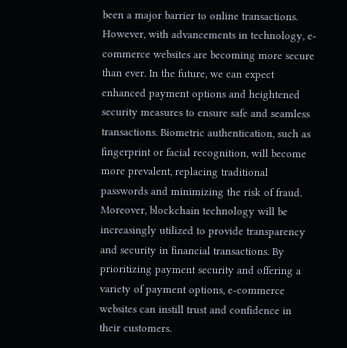been a major barrier to online transactions. However, with advancements in technology, e-commerce websites are becoming more secure than ever. In the future, we can expect enhanced payment options and heightened security measures to ensure safe and seamless transactions. Biometric authentication, such as fingerprint or facial recognition, will become more prevalent, replacing traditional passwords and minimizing the risk of fraud. Moreover, blockchain technology will be increasingly utilized to provide transparency and security in financial transactions. By prioritizing payment security and offering a variety of payment options, e-commerce websites can instill trust and confidence in their customers.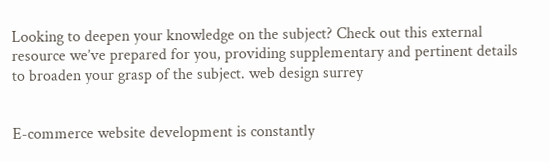Looking to deepen your knowledge on the subject? Check out this external resource we’ve prepared for you, providing supplementary and pertinent details to broaden your grasp of the subject. web design surrey


E-commerce website development is constantly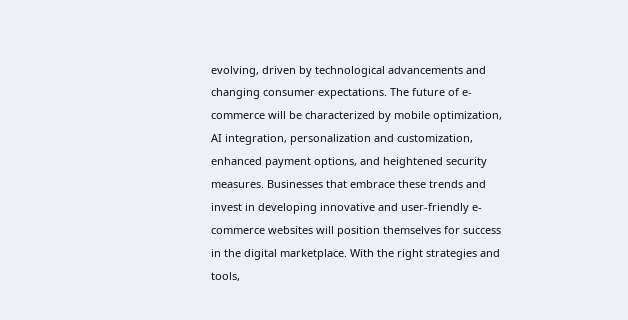evolving, driven by technological advancements and changing consumer expectations. The future of e-commerce will be characterized by mobile optimization, AI integration, personalization and customization, enhanced payment options, and heightened security measures. Businesses that embrace these trends and invest in developing innovative and user-friendly e-commerce websites will position themselves for success in the digital marketplace. With the right strategies and tools,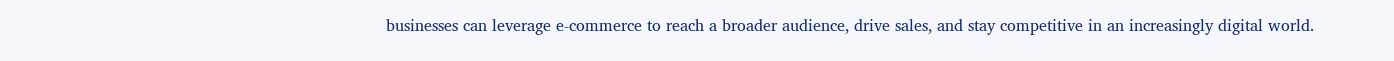businesses can leverage e-commerce to reach a broader audience, drive sales, and stay competitive in an increasingly digital world.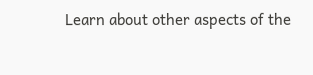Learn about other aspects of the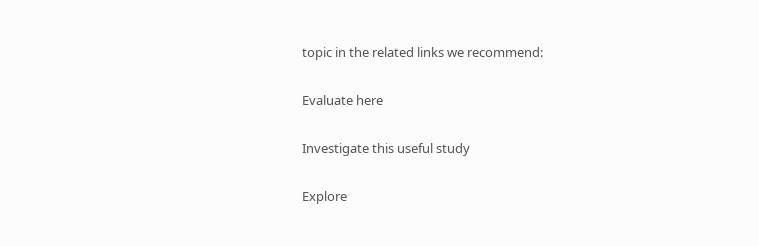topic in the related links we recommend:

Evaluate here

Investigate this useful study

Explore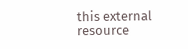this external resource